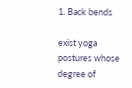1. Back bends

exist yoga postures whose degree of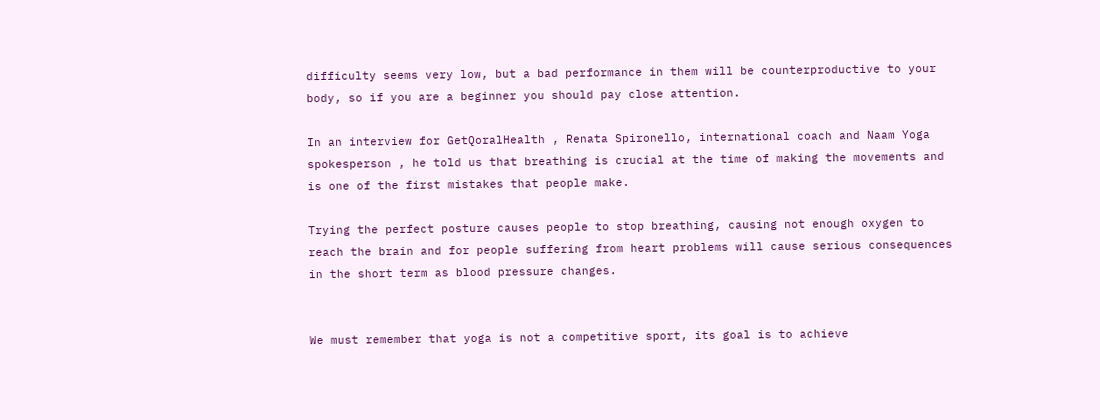difficulty seems very low, but a bad performance in them will be counterproductive to your body, so if you are a beginner you should pay close attention.

In an interview for GetQoralHealth , Renata Spironello, international coach and Naam Yoga spokesperson , he told us that breathing is crucial at the time of making the movements and is one of the first mistakes that people make.

Trying the perfect posture causes people to stop breathing, causing not enough oxygen to reach the brain and for people suffering from heart problems will cause serious consequences in the short term as blood pressure changes.


We must remember that yoga is not a competitive sport, its goal is to achieve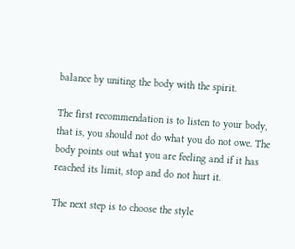balance by uniting the body with the spirit.

The first recommendation is to listen to your body, that is, you should not do what you do not owe. The body points out what you are feeling and if it has reached its limit, stop and do not hurt it.

The next step is to choose the style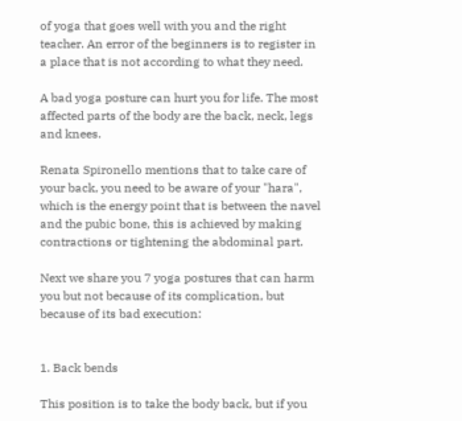of yoga that goes well with you and the right teacher. An error of the beginners is to register in a place that is not according to what they need.

A bad yoga posture can hurt you for life. The most affected parts of the body are the back, neck, legs and knees.

Renata Spironello mentions that to take care of your back, you need to be aware of your "hara", which is the energy point that is between the navel and the pubic bone, this is achieved by making contractions or tightening the abdominal part.

Next we share you 7 yoga postures that can harm you but not because of its complication, but because of its bad execution:


1. Back bends

This position is to take the body back, but if you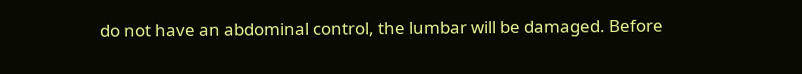do not have an abdominal control, the lumbar will be damaged. Before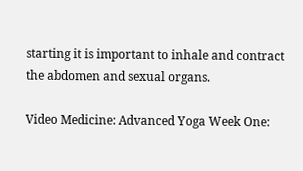starting it is important to inhale and contract the abdomen and sexual organs.

Video Medicine: Advanced Yoga Week One: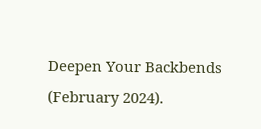Deepen Your Backbends (February 2024).